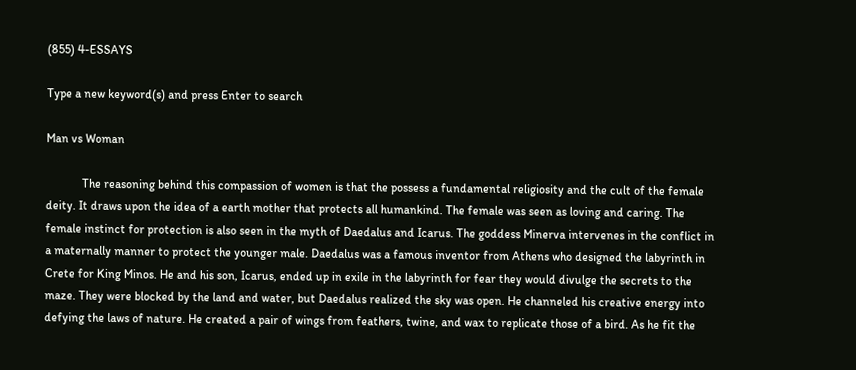(855) 4-ESSAYS

Type a new keyword(s) and press Enter to search

Man vs Woman

            The reasoning behind this compassion of women is that the possess a fundamental religiosity and the cult of the female deity. It draws upon the idea of a earth mother that protects all humankind. The female was seen as loving and caring. The female instinct for protection is also seen in the myth of Daedalus and Icarus. The goddess Minerva intervenes in the conflict in a maternally manner to protect the younger male. Daedalus was a famous inventor from Athens who designed the labyrinth in Crete for King Minos. He and his son, Icarus, ended up in exile in the labyrinth for fear they would divulge the secrets to the maze. They were blocked by the land and water, but Daedalus realized the sky was open. He channeled his creative energy into defying the laws of nature. He created a pair of wings from feathers, twine, and wax to replicate those of a bird. As he fit the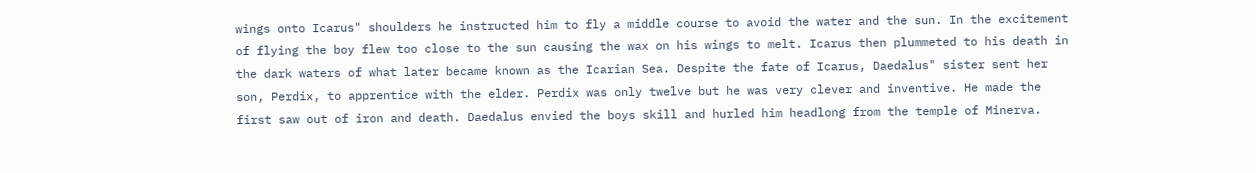wings onto Icarus" shoulders he instructed him to fly a middle course to avoid the water and the sun. In the excitement of flying the boy flew too close to the sun causing the wax on his wings to melt. Icarus then plummeted to his death in the dark waters of what later became known as the Icarian Sea. Despite the fate of Icarus, Daedalus" sister sent her son, Perdix, to apprentice with the elder. Perdix was only twelve but he was very clever and inventive. He made the first saw out of iron and death. Daedalus envied the boys skill and hurled him headlong from the temple of Minerva.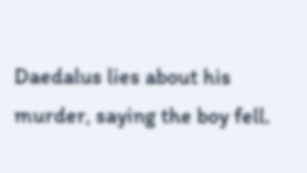Daedalus lies about his murder, saying the boy fell.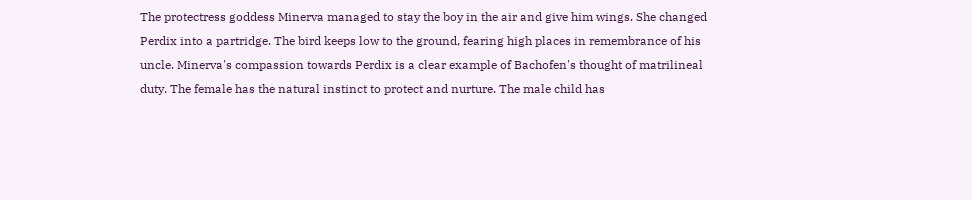The protectress goddess Minerva managed to stay the boy in the air and give him wings. She changed Perdix into a partridge. The bird keeps low to the ground, fearing high places in remembrance of his uncle. Minerva's compassion towards Perdix is a clear example of Bachofen's thought of matrilineal duty. The female has the natural instinct to protect and nurture. The male child has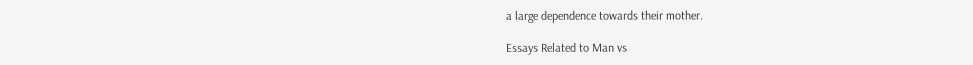a large dependence towards their mother.

Essays Related to Man vs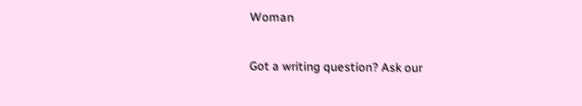Woman

Got a writing question? Ask our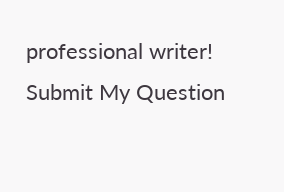professional writer!
Submit My Question